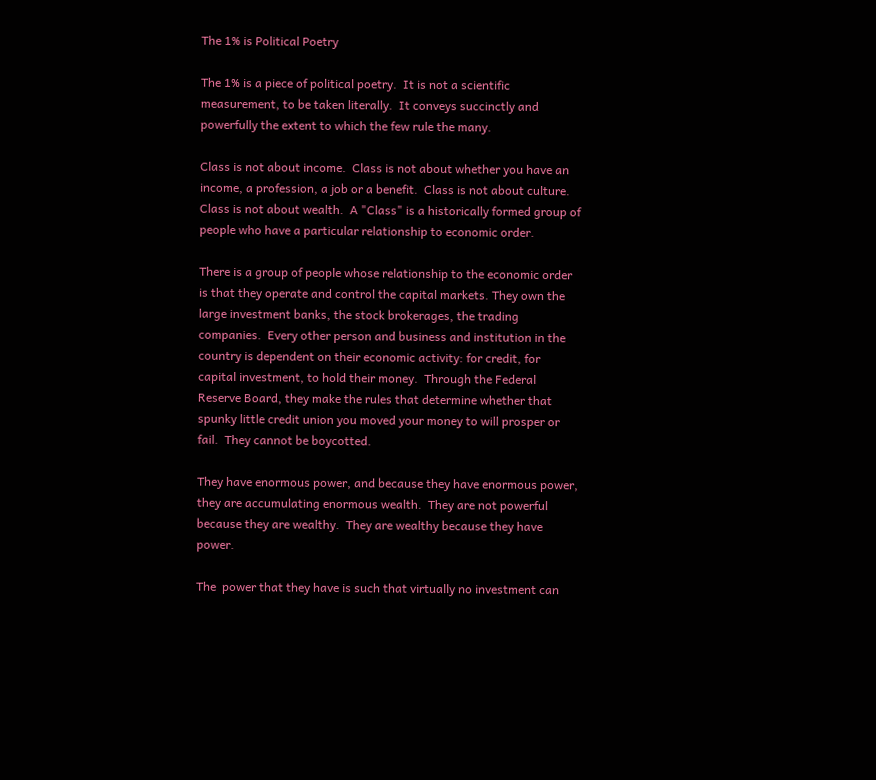The 1% is Political Poetry

The 1% is a piece of political poetry.  It is not a scientific measurement, to be taken literally.  It conveys succinctly and powerfully the extent to which the few rule the many.

Class is not about income.  Class is not about whether you have an income, a profession, a job or a benefit.  Class is not about culture.  Class is not about wealth.  A "Class" is a historically formed group of people who have a particular relationship to economic order.

There is a group of people whose relationship to the economic order is that they operate and control the capital markets. They own the large investment banks, the stock brokerages, the trading companies.  Every other person and business and institution in the country is dependent on their economic activity: for credit, for capital investment, to hold their money.  Through the Federal Reserve Board, they make the rules that determine whether that spunky little credit union you moved your money to will prosper or fail.  They cannot be boycotted.

They have enormous power, and because they have enormous power, they are accumulating enormous wealth.  They are not powerful because they are wealthy.  They are wealthy because they have power.

The  power that they have is such that virtually no investment can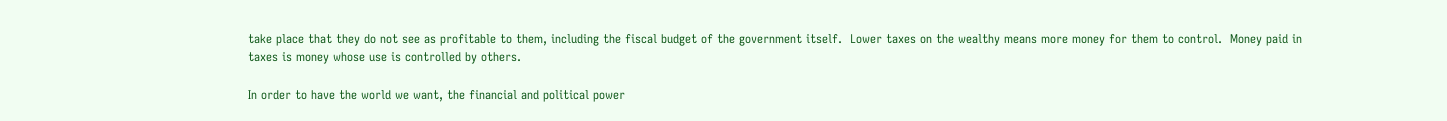take place that they do not see as profitable to them, including the fiscal budget of the government itself.  Lower taxes on the wealthy means more money for them to control.  Money paid in taxes is money whose use is controlled by others.

In order to have the world we want, the financial and political power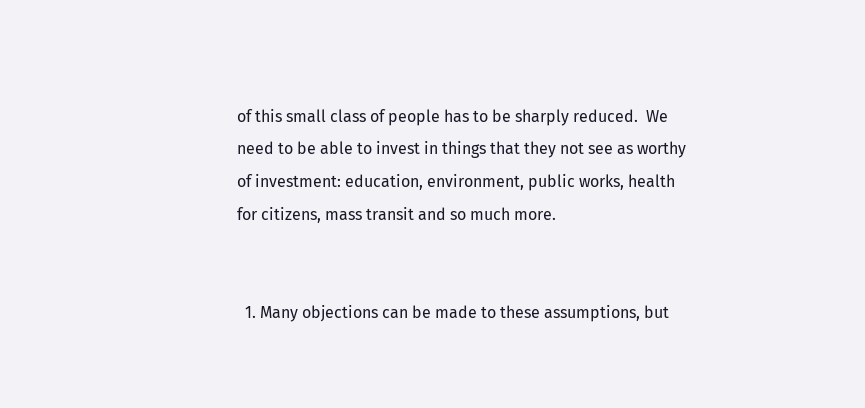of this small class of people has to be sharply reduced.  We need to be able to invest in things that they not see as worthy of investment: education, environment, public works, health for citizens, mass transit and so much more.


  1. Many objections can be made to these assumptions, but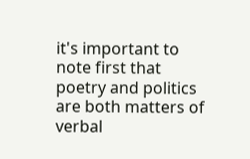it's important to note first that poetry and politics are both matters of verbal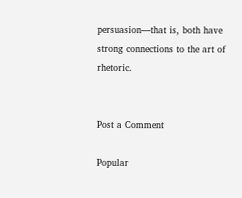persuasion—that is, both have strong connections to the art of rhetoric.


Post a Comment

Popular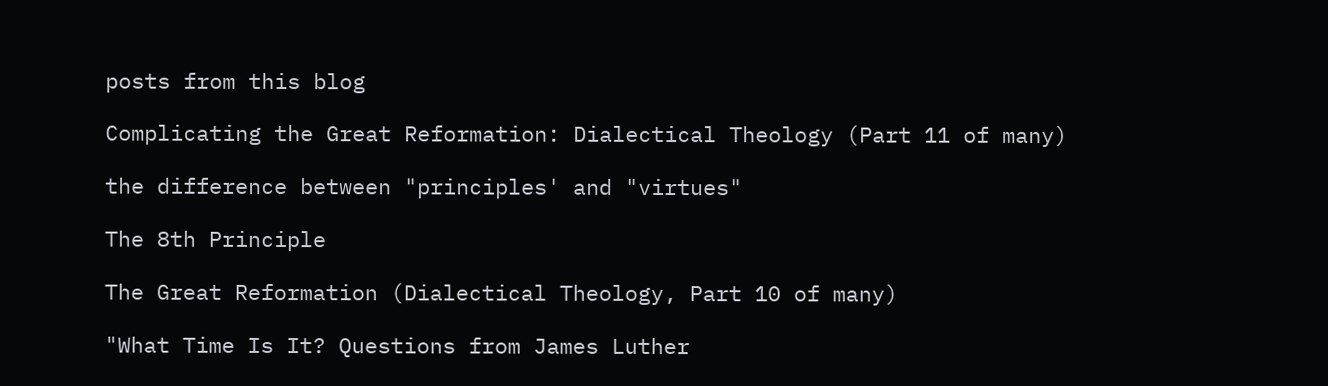posts from this blog

Complicating the Great Reformation: Dialectical Theology (Part 11 of many)

the difference between "principles' and "virtues"

The 8th Principle

The Great Reformation (Dialectical Theology, Part 10 of many)

"What Time Is It? Questions from James Luther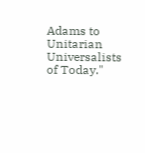Adams to Unitarian Universalists of Today."